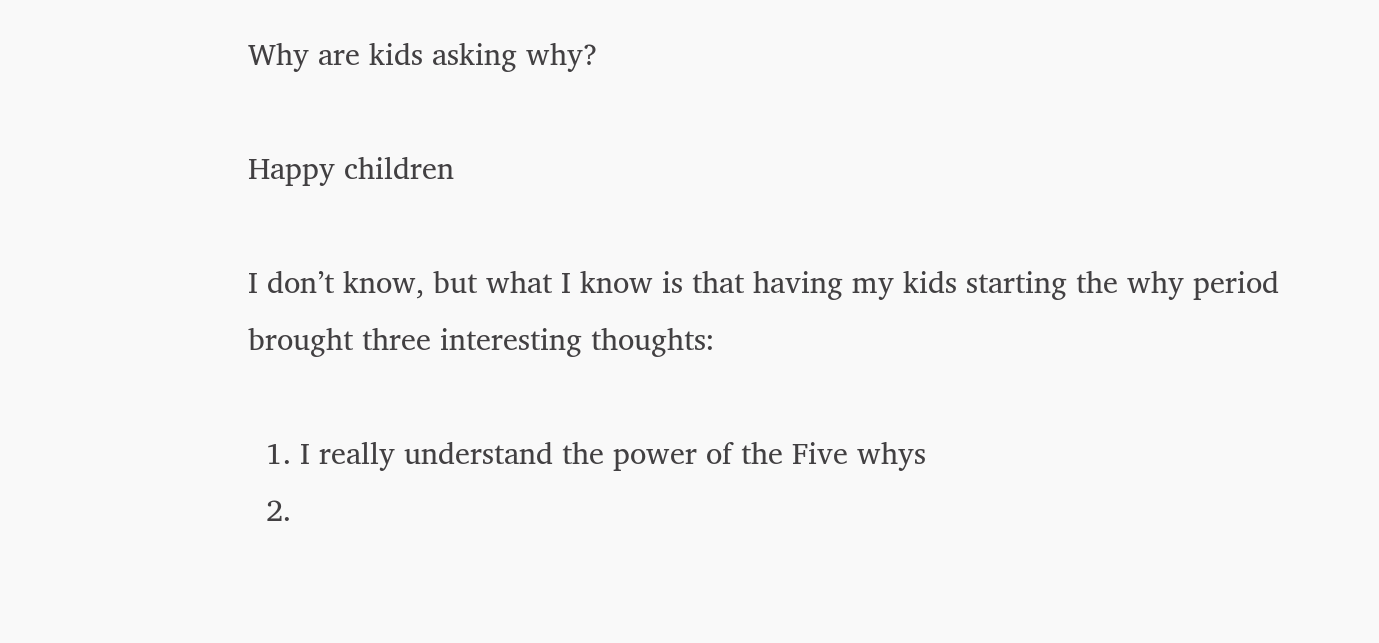Why are kids asking why?

Happy children

I don’t know, but what I know is that having my kids starting the why period brought three interesting thoughts:

  1. I really understand the power of the Five whys
  2.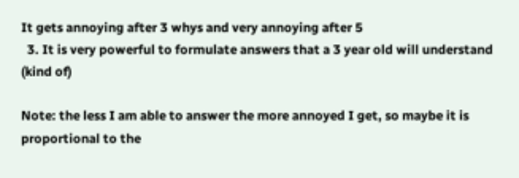It gets annoying after 3 whys and very annoying after 5
  3. It is very powerful to formulate answers that a 3 year old will understand (kind of)

Note: the less I am able to answer the more annoyed I get, so maybe it is proportional to the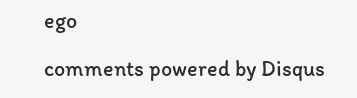ego

comments powered by Disqus